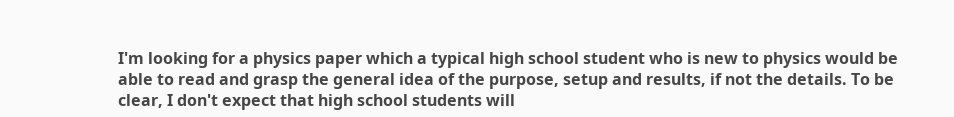I'm looking for a physics paper which a typical high school student who is new to physics would be able to read and grasp the general idea of the purpose, setup and results, if not the details. To be clear, I don't expect that high school students will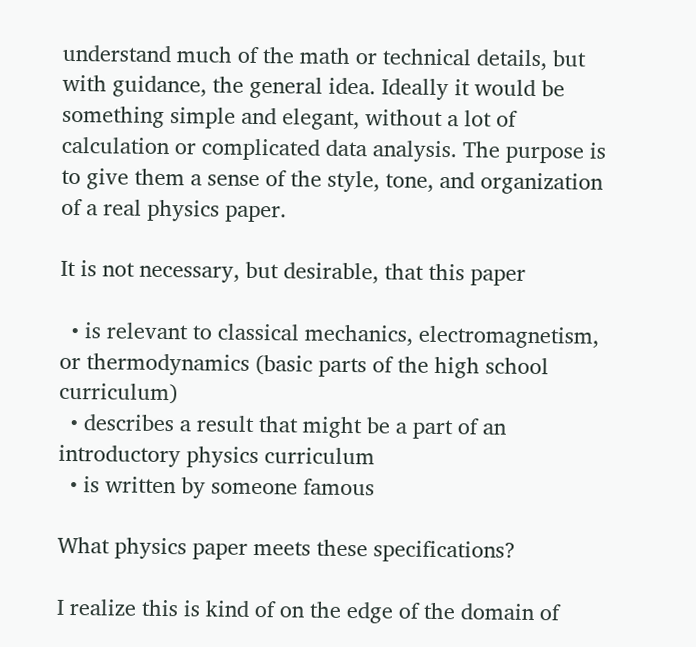understand much of the math or technical details, but with guidance, the general idea. Ideally it would be something simple and elegant, without a lot of calculation or complicated data analysis. The purpose is to give them a sense of the style, tone, and organization of a real physics paper.

It is not necessary, but desirable, that this paper

  • is relevant to classical mechanics, electromagnetism, or thermodynamics (basic parts of the high school curriculum)
  • describes a result that might be a part of an introductory physics curriculum
  • is written by someone famous

What physics paper meets these specifications?

I realize this is kind of on the edge of the domain of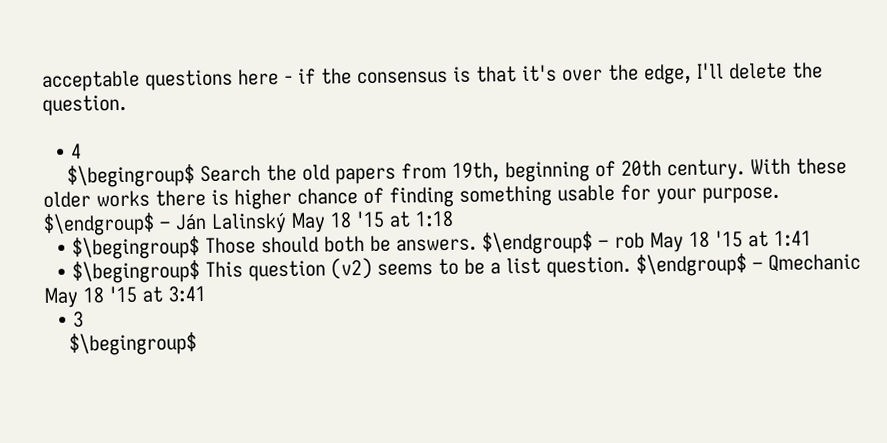acceptable questions here - if the consensus is that it's over the edge, I'll delete the question.

  • 4
    $\begingroup$ Search the old papers from 19th, beginning of 20th century. With these older works there is higher chance of finding something usable for your purpose. $\endgroup$ – Ján Lalinský May 18 '15 at 1:18
  • $\begingroup$ Those should both be answers. $\endgroup$ – rob May 18 '15 at 1:41
  • $\begingroup$ This question (v2) seems to be a list question. $\endgroup$ – Qmechanic May 18 '15 at 3:41
  • 3
    $\begingroup$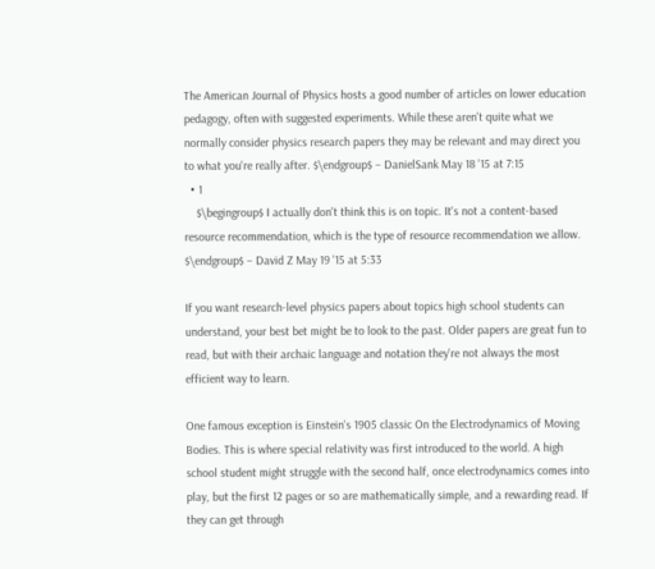The American Journal of Physics hosts a good number of articles on lower education pedagogy, often with suggested experiments. While these aren't quite what we normally consider physics research papers they may be relevant and may direct you to what you're really after. $\endgroup$ – DanielSank May 18 '15 at 7:15
  • 1
    $\begingroup$ I actually don't think this is on topic. It's not a content-based resource recommendation, which is the type of resource recommendation we allow. $\endgroup$ – David Z May 19 '15 at 5:33

If you want research-level physics papers about topics high school students can understand, your best bet might be to look to the past. Older papers are great fun to read, but with their archaic language and notation they're not always the most efficient way to learn.

One famous exception is Einstein's 1905 classic On the Electrodynamics of Moving Bodies. This is where special relativity was first introduced to the world. A high school student might struggle with the second half, once electrodynamics comes into play, but the first 12 pages or so are mathematically simple, and a rewarding read. If they can get through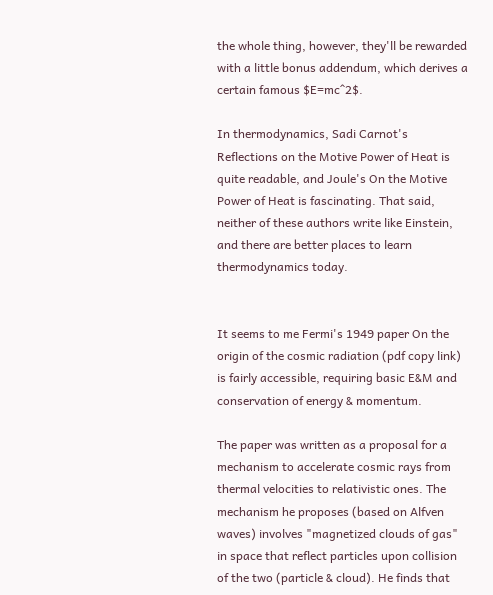the whole thing, however, they'll be rewarded with a little bonus addendum, which derives a certain famous $E=mc^2$.

In thermodynamics, Sadi Carnot's Reflections on the Motive Power of Heat is quite readable, and Joule's On the Motive Power of Heat is fascinating. That said, neither of these authors write like Einstein, and there are better places to learn thermodynamics today.


It seems to me Fermi's 1949 paper On the origin of the cosmic radiation (pdf copy link) is fairly accessible, requiring basic E&M and conservation of energy & momentum.

The paper was written as a proposal for a mechanism to accelerate cosmic rays from thermal velocities to relativistic ones. The mechanism he proposes (based on Alfven waves) involves "magnetized clouds of gas" in space that reflect particles upon collision of the two (particle & cloud). He finds that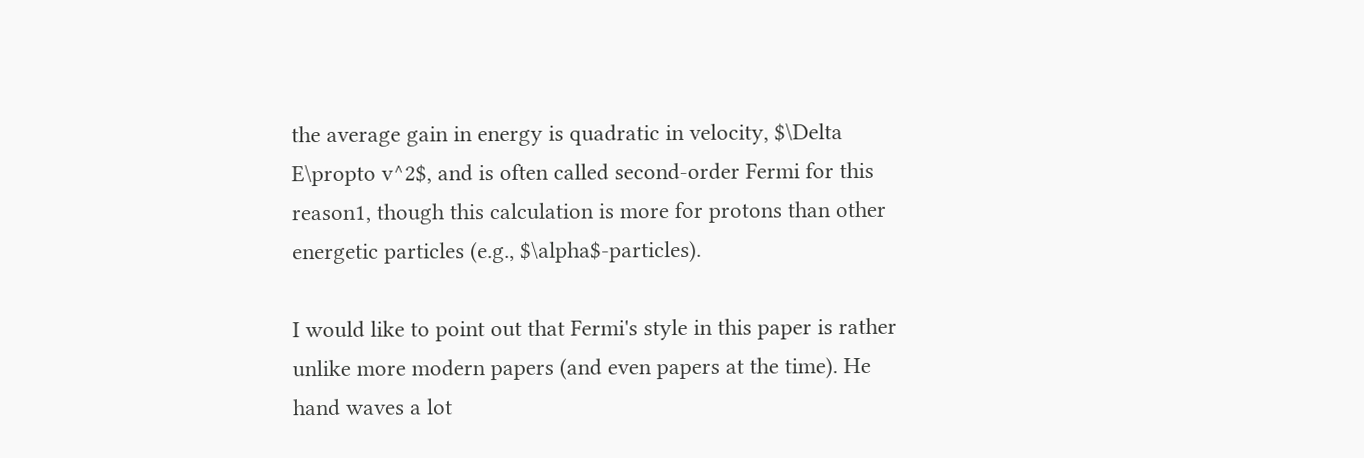the average gain in energy is quadratic in velocity, $\Delta E\propto v^2$, and is often called second-order Fermi for this reason1, though this calculation is more for protons than other energetic particles (e.g., $\alpha$-particles).

I would like to point out that Fermi's style in this paper is rather unlike more modern papers (and even papers at the time). He hand waves a lot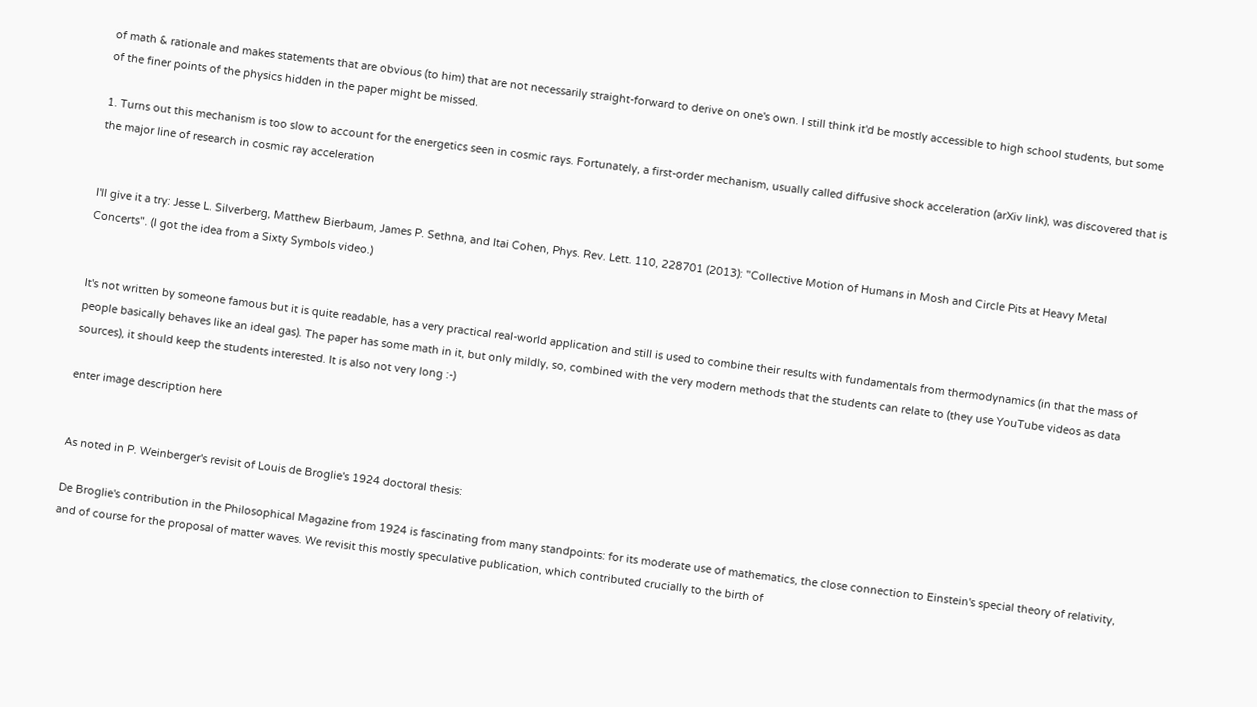of math & rationale and makes statements that are obvious (to him) that are not necessarily straight-forward to derive on one's own. I still think it'd be mostly accessible to high school students, but some of the finer points of the physics hidden in the paper might be missed.

1. Turns out this mechanism is too slow to account for the energetics seen in cosmic rays. Fortunately, a first-order mechanism, usually called diffusive shock acceleration (arXiv link), was discovered that is the major line of research in cosmic ray acceleration


I'll give it a try: Jesse L. Silverberg, Matthew Bierbaum, James P. Sethna, and Itai Cohen, Phys. Rev. Lett. 110, 228701 (2013): "Collective Motion of Humans in Mosh and Circle Pits at Heavy Metal Concerts". (I got the idea from a Sixty Symbols video.)


It's not written by someone famous but it is quite readable, has a very practical real-world application and still is used to combine their results with fundamentals from thermodynamics (in that the mass of people basically behaves like an ideal gas). The paper has some math in it, but only mildly, so, combined with the very modern methods that the students can relate to (they use YouTube videos as data sources), it should keep the students interested. It is also not very long :-)

enter image description here


As noted in P. Weinberger's revisit of Louis de Broglie's 1924 doctoral thesis:

De Broglie's contribution in the Philosophical Magazine from 1924 is fascinating from many standpoints: for its moderate use of mathematics, the close connection to Einstein's special theory of relativity, and of course for the proposal of matter waves. We revisit this mostly speculative publication, which contributed crucially to the birth of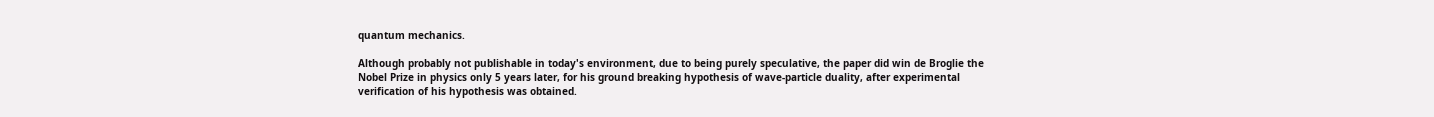quantum mechanics.

Although probably not publishable in today's environment, due to being purely speculative, the paper did win de Broglie the Nobel Prize in physics only 5 years later, for his ground breaking hypothesis of wave-particle duality, after experimental verification of his hypothesis was obtained.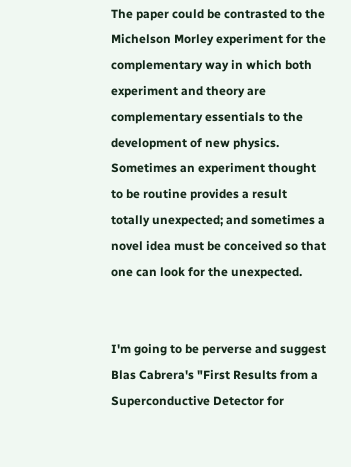The paper could be contrasted to the Michelson Morley experiment for the complementary way in which both experiment and theory are complementary essentials to the development of new physics. Sometimes an experiment thought to be routine provides a result totally unexpected; and sometimes a novel idea must be conceived so that one can look for the unexpected.


I'm going to be perverse and suggest Blas Cabrera's "First Results from a Superconductive Detector for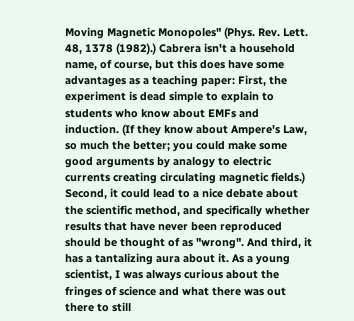Moving Magnetic Monopoles" (Phys. Rev. Lett. 48, 1378 (1982).) Cabrera isn't a household name, of course, but this does have some advantages as a teaching paper: First, the experiment is dead simple to explain to students who know about EMFs and induction. (If they know about Ampere's Law, so much the better; you could make some good arguments by analogy to electric currents creating circulating magnetic fields.) Second, it could lead to a nice debate about the scientific method, and specifically whether results that have never been reproduced should be thought of as "wrong". And third, it has a tantalizing aura about it. As a young scientist, I was always curious about the fringes of science and what there was out there to still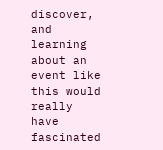discover, and learning about an event like this would really have fascinated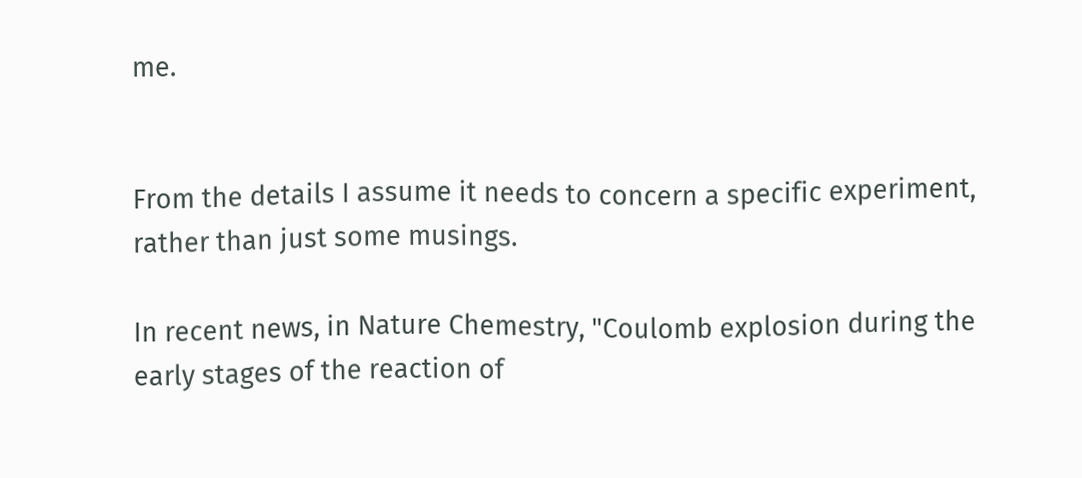me.


From the details I assume it needs to concern a specific experiment, rather than just some musings.

In recent news, in Nature Chemestry, "Coulomb explosion during the early stages of the reaction of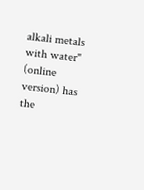alkali metals with water" (online version) has the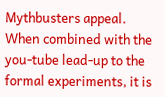Mythbusters appeal. When combined with the you-tube lead-up to the formal experiments, it is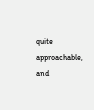quite approachable, and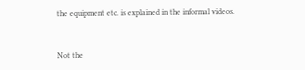the equipment etc. is explained in the informal videos.


Not the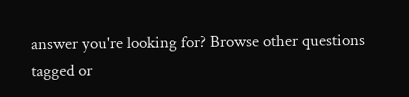answer you're looking for? Browse other questions tagged or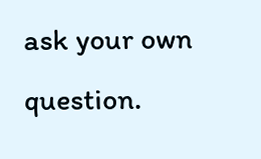ask your own question.